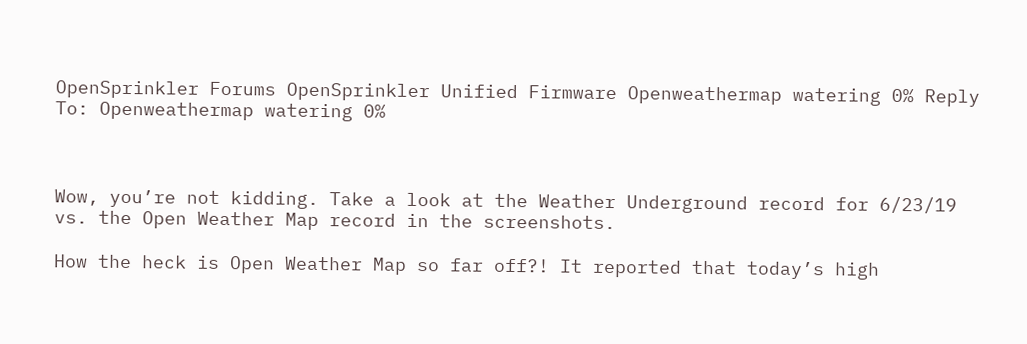OpenSprinkler Forums OpenSprinkler Unified Firmware Openweathermap watering 0% Reply To: Openweathermap watering 0%



Wow, you’re not kidding. Take a look at the Weather Underground record for 6/23/19 vs. the Open Weather Map record in the screenshots.

How the heck is Open Weather Map so far off?! It reported that today’s high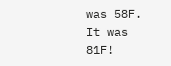was 58F. It was 81F!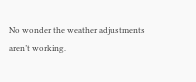No wonder the weather adjustments aren’t working.